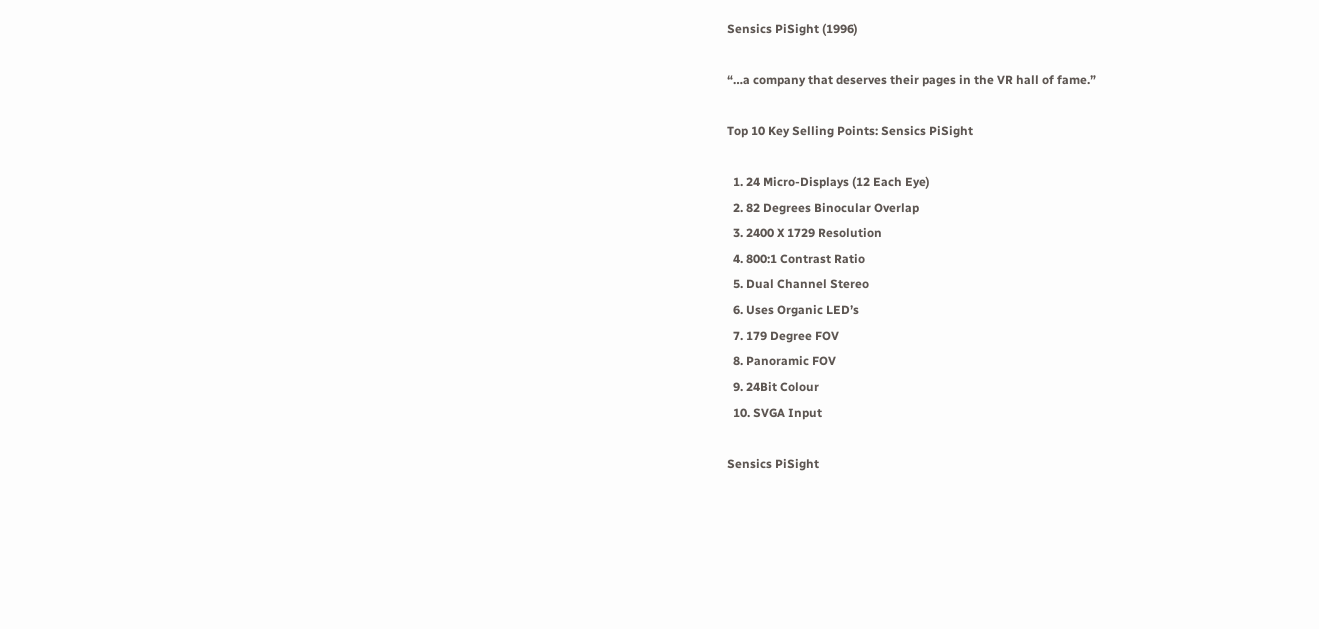Sensics PiSight (1996)

“…a company that deserves their pages in the VR hall of fame.”

Top 10 Key Selling Points: Sensics PiSight

  1. 24 Micro-Displays (12 Each Eye)
  2. 82 Degrees Binocular Overlap
  3. 2400 X 1729 Resolution
  4. 800:1 Contrast Ratio
  5. Dual Channel Stereo
  6. Uses Organic LED’s
  7. 179 Degree FOV
  8. Panoramic FOV
  9. 24Bit Colour
  10. SVGA Input

Sensics PiSight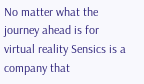No matter what the journey ahead is for virtual reality Sensics is a company that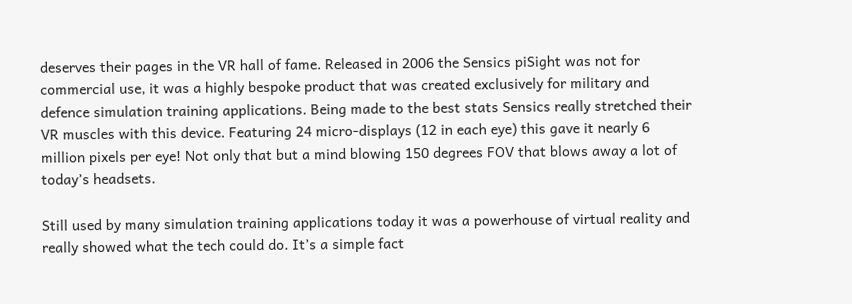deserves their pages in the VR hall of fame. Released in 2006 the Sensics piSight was not for commercial use, it was a highly bespoke product that was created exclusively for military and defence simulation training applications. Being made to the best stats Sensics really stretched their VR muscles with this device. Featuring 24 micro-displays (12 in each eye) this gave it nearly 6 million pixels per eye! Not only that but a mind blowing 150 degrees FOV that blows away a lot of today’s headsets.

Still used by many simulation training applications today it was a powerhouse of virtual reality and really showed what the tech could do. It’s a simple fact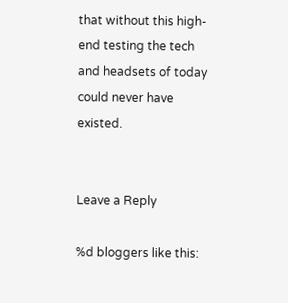that without this high-end testing the tech and headsets of today could never have existed.


Leave a Reply

%d bloggers like this: